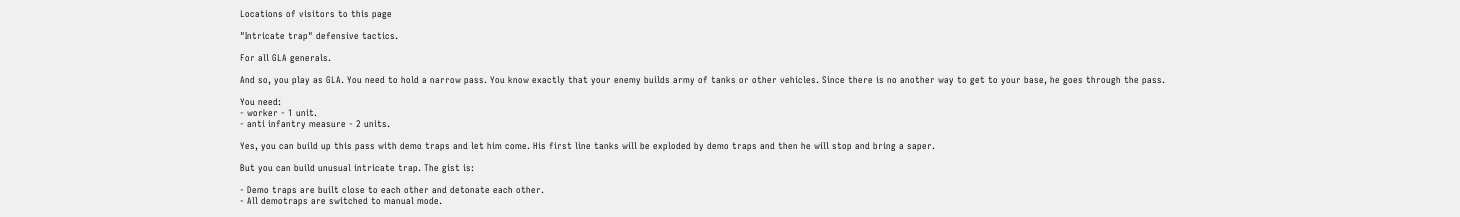Locations of visitors to this page

"Intricate trap" defensive tactics.

For all GLA generals.

And so, you play as GLA. You need to hold a narrow pass. You know exactly that your enemy builds army of tanks or other vehicles. Since there is no another way to get to your base, he goes through the pass.

You need:
- worker - 1 unit.
- anti infantry measure - 2 units.

Yes, you can build up this pass with demo traps and let him come. His first line tanks will be exploded by demo traps and then he will stop and bring a saper.

But you can build unusual intricate trap. The gist is:

- Demo traps are built close to each other and detonate each other.
- All demotraps are switched to manual mode.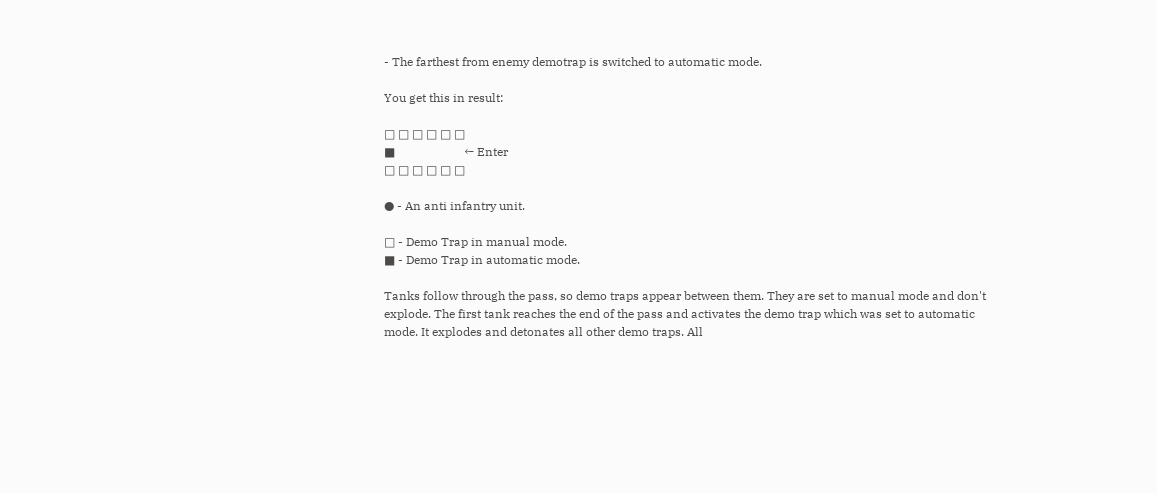- The farthest from enemy demotrap is switched to automatic mode.

You get this in result:

□ □ □ □ □ □
■                       ← Enter
□ □ □ □ □ □

● - An anti infantry unit.

□ - Demo Trap in manual mode.
■ - Demo Trap in automatic mode.

Tanks follow through the pass, so demo traps appear between them. They are set to manual mode and don't explode. The first tank reaches the end of the pass and activates the demo trap which was set to automatic mode. It explodes and detonates all other demo traps. All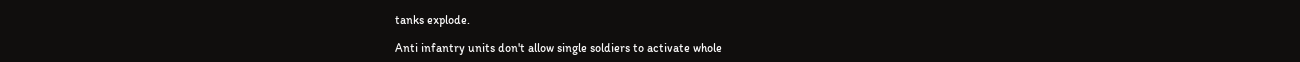tanks explode.

Anti infantry units don't allow single soldiers to activate whole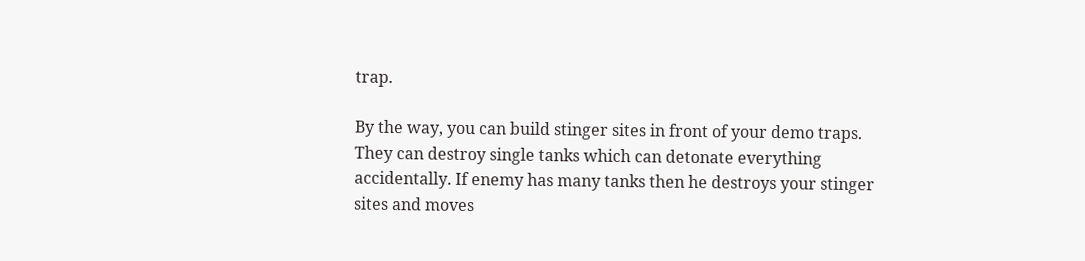trap.

By the way, you can build stinger sites in front of your demo traps. They can destroy single tanks which can detonate everything accidentally. If enemy has many tanks then he destroys your stinger sites and moves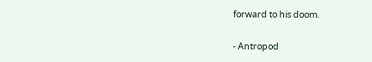forward to his doom.

- Antropod